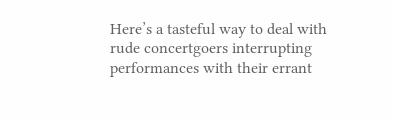Here’s a tasteful way to deal with rude concertgoers interrupting performances with their errant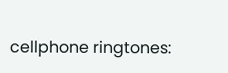cellphone ringtones: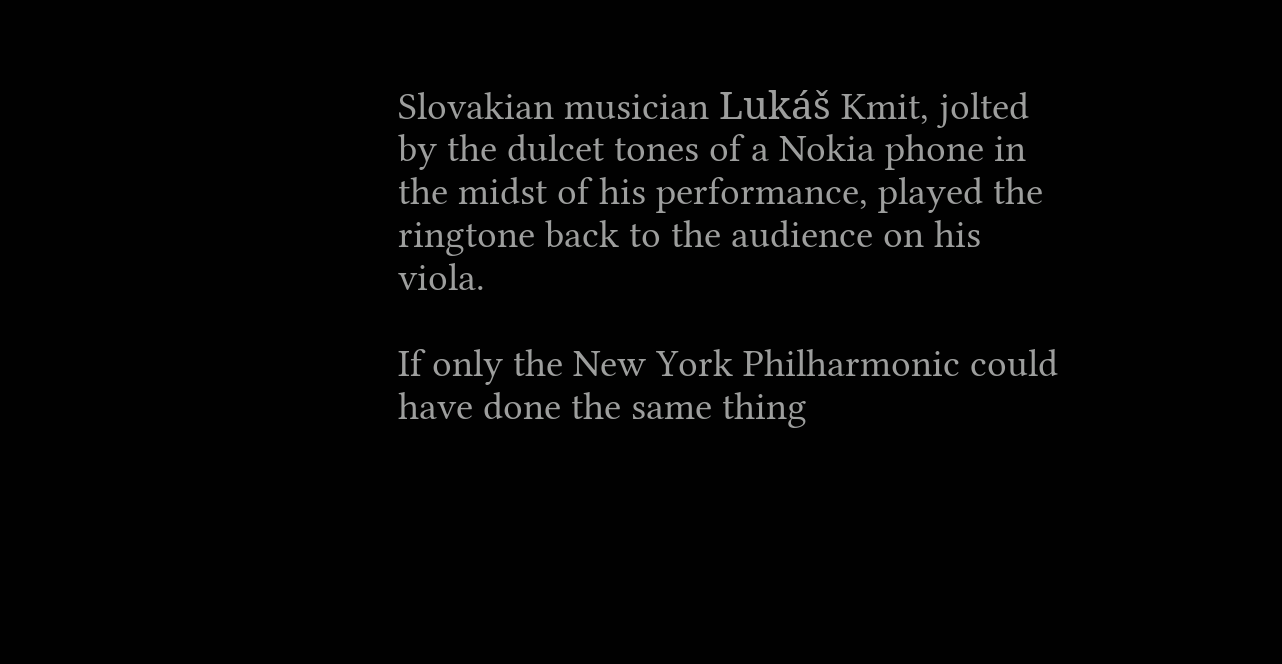Slovakian musician Lukáš Kmit, jolted by the dulcet tones of a Nokia phone in the midst of his performance, played the ringtone back to the audience on his viola.

If only the New York Philharmonic could have done the same thing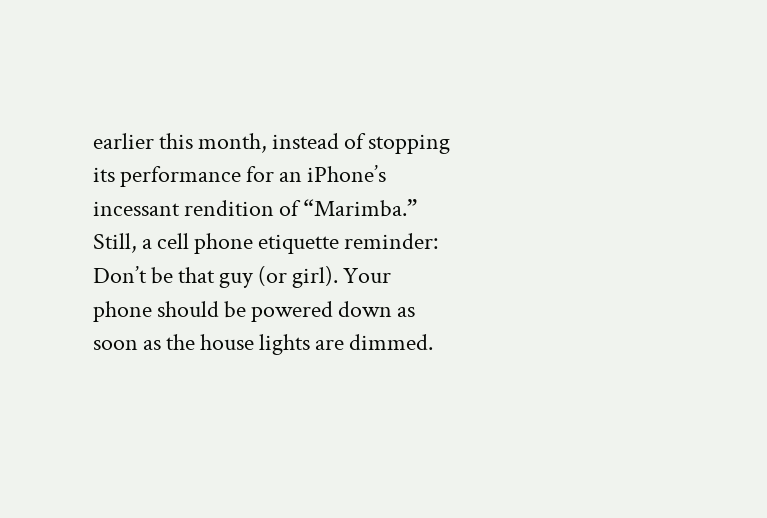earlier this month, instead of stopping its performance for an iPhone’s incessant rendition of “Marimba.” Still, a cell phone etiquette reminder: Don’t be that guy (or girl). Your phone should be powered down as soon as the house lights are dimmed.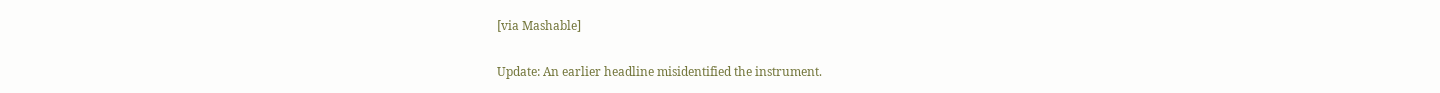[via Mashable]

Update: An earlier headline misidentified the instrument.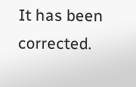It has been corrected.